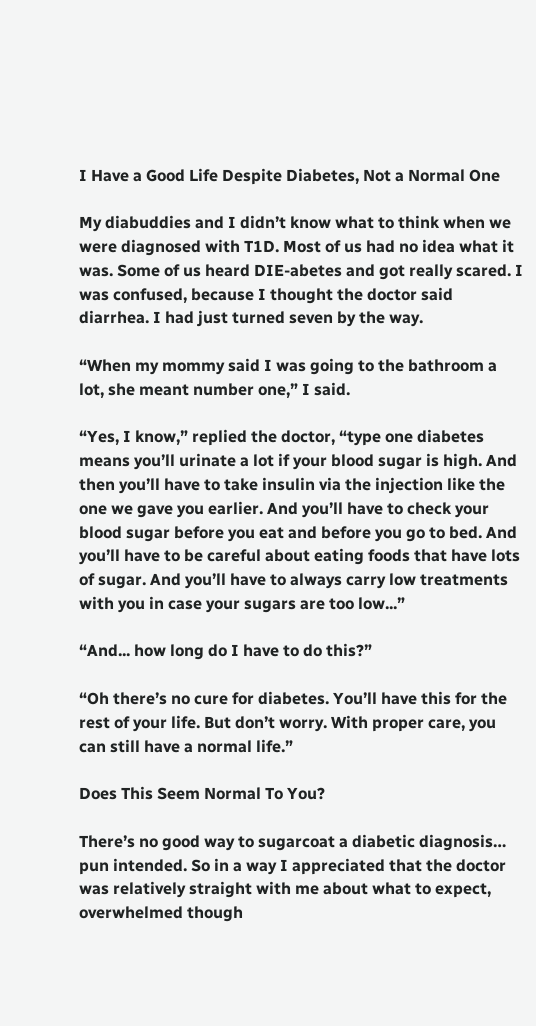I Have a Good Life Despite Diabetes, Not a Normal One

My diabuddies and I didn’t know what to think when we were diagnosed with T1D. Most of us had no idea what it was. Some of us heard DIE-abetes and got really scared. I was confused, because I thought the doctor said diarrhea. I had just turned seven by the way.

“When my mommy said I was going to the bathroom a lot, she meant number one,” I said.

“Yes, I know,” replied the doctor, “type one diabetes means you’ll urinate a lot if your blood sugar is high. And then you’ll have to take insulin via the injection like the one we gave you earlier. And you’ll have to check your blood sugar before you eat and before you go to bed. And you’ll have to be careful about eating foods that have lots of sugar. And you’ll have to always carry low treatments with you in case your sugars are too low...”

“And... how long do I have to do this?”

“Oh there’s no cure for diabetes. You’ll have this for the rest of your life. But don’t worry. With proper care, you can still have a normal life.”

Does This Seem Normal To You?

There’s no good way to sugarcoat a diabetic diagnosis… pun intended. So in a way I appreciated that the doctor was relatively straight with me about what to expect, overwhelmed though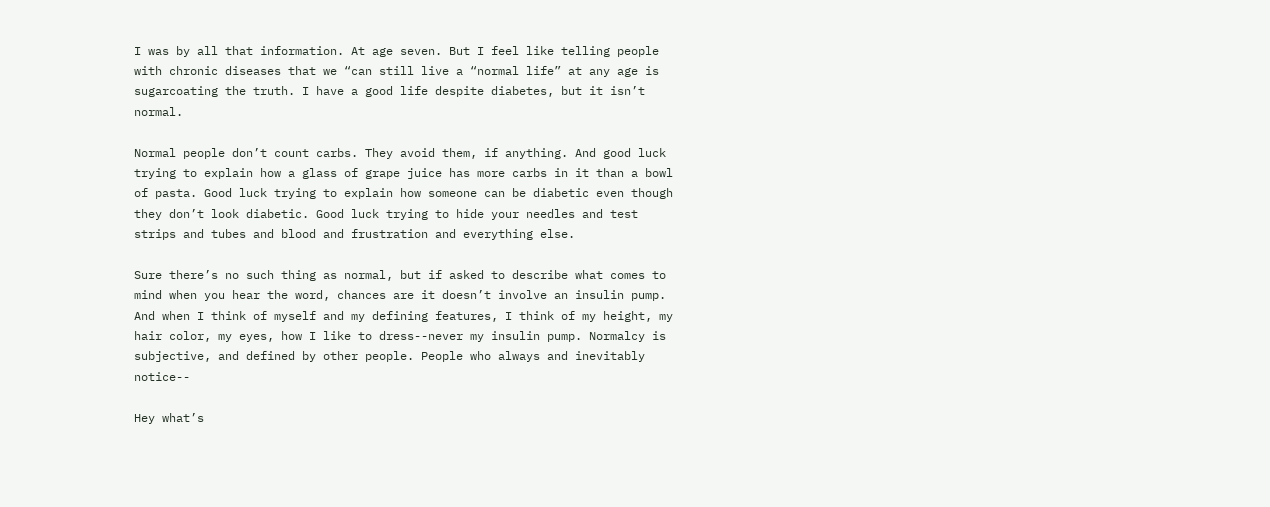I was by all that information. At age seven. But I feel like telling people with chronic diseases that we “can still live a “normal life” at any age is sugarcoating the truth. I have a good life despite diabetes, but it isn’t normal.

Normal people don’t count carbs. They avoid them, if anything. And good luck trying to explain how a glass of grape juice has more carbs in it than a bowl of pasta. Good luck trying to explain how someone can be diabetic even though they don’t look diabetic. Good luck trying to hide your needles and test strips and tubes and blood and frustration and everything else.

Sure there’s no such thing as normal, but if asked to describe what comes to mind when you hear the word, chances are it doesn’t involve an insulin pump. And when I think of myself and my defining features, I think of my height, my hair color, my eyes, how I like to dress--never my insulin pump. Normalcy is subjective, and defined by other people. People who always and inevitably notice--

Hey what’s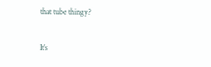that tube thingy?

It’s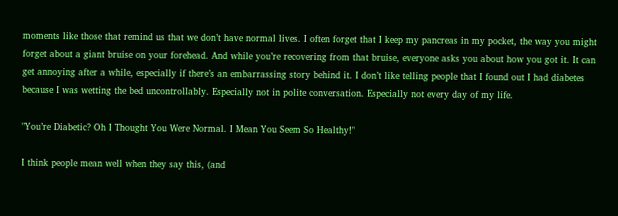moments like those that remind us that we don’t have normal lives. I often forget that I keep my pancreas in my pocket, the way you might forget about a giant bruise on your forehead. And while you’re recovering from that bruise, everyone asks you about how you got it. It can get annoying after a while, especially if there’s an embarrassing story behind it. I don’t like telling people that I found out I had diabetes because I was wetting the bed uncontrollably. Especially not in polite conversation. Especially not every day of my life.

"You’re Diabetic? Oh I Thought You Were Normal. I Mean You Seem So Healthy!"

I think people mean well when they say this, (and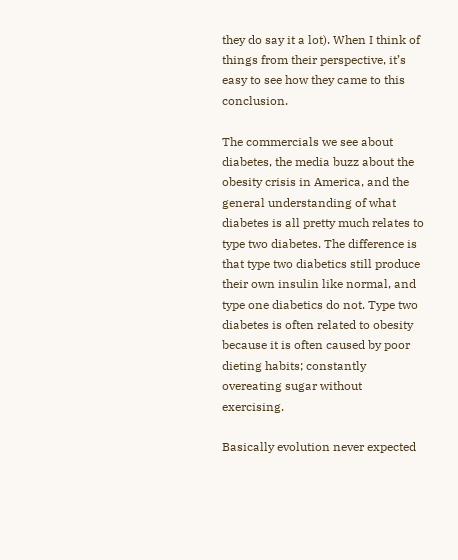they do say it a lot). When I think of things from their perspective, it’s easy to see how they came to this conclusion.

The commercials we see about diabetes, the media buzz about the obesity crisis in America, and the general understanding of what diabetes is all pretty much relates to type two diabetes. The difference is that type two diabetics still produce their own insulin like normal, and type one diabetics do not. Type two diabetes is often related to obesity because it is often caused by poor dieting habits; constantly overeating sugar without exercising.

Basically evolution never expected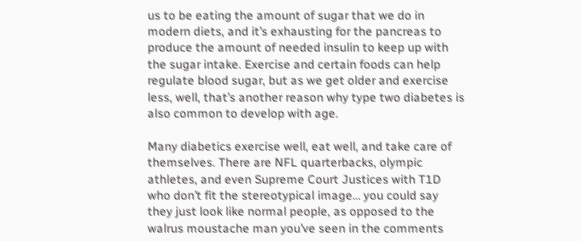us to be eating the amount of sugar that we do in modern diets, and it’s exhausting for the pancreas to produce the amount of needed insulin to keep up with the sugar intake. Exercise and certain foods can help regulate blood sugar, but as we get older and exercise less, well, that’s another reason why type two diabetes is also common to develop with age.

Many diabetics exercise well, eat well, and take care of themselves. There are NFL quarterbacks, olympic athletes, and even Supreme Court Justices with T1D who don’t fit the stereotypical image… you could say they just look like normal people, as opposed to the walrus moustache man you’ve seen in the comments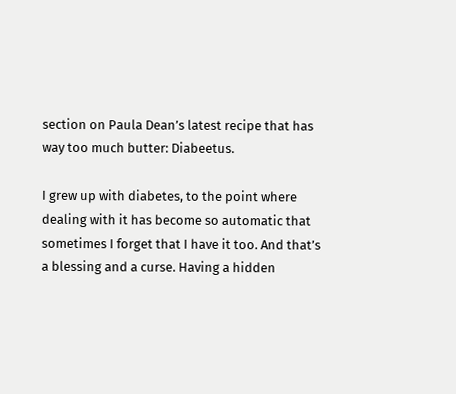section on Paula Dean’s latest recipe that has way too much butter: Diabeetus.

I grew up with diabetes, to the point where dealing with it has become so automatic that sometimes I forget that I have it too. And that’s a blessing and a curse. Having a hidden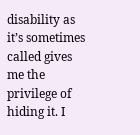disability as it’s sometimes called gives me the privilege of hiding it. I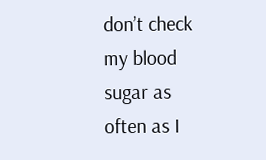don’t check my blood sugar as often as I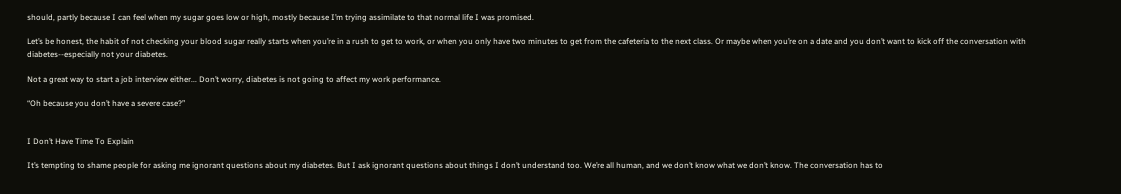should, partly because I can feel when my sugar goes low or high, mostly because I’m trying assimilate to that normal life I was promised.

Let’s be honest, the habit of not checking your blood sugar really starts when you’re in a rush to get to work, or when you only have two minutes to get from the cafeteria to the next class. Or maybe when you’re on a date and you don’t want to kick off the conversation with diabetes--especially not your diabetes.

Not a great way to start a job interview either... Don’t worry, diabetes is not going to affect my work performance.

“Oh because you don’t have a severe case?”


I Don’t Have Time To Explain

It’s tempting to shame people for asking me ignorant questions about my diabetes. But I ask ignorant questions about things I don’t understand too. We’re all human, and we don’t know what we don’t know. The conversation has to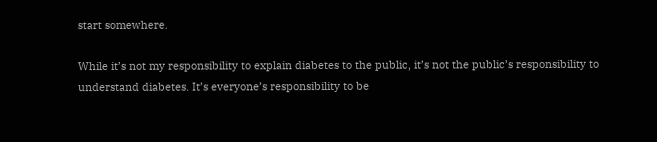start somewhere.

While it’s not my responsibility to explain diabetes to the public, it’s not the public’s responsibility to understand diabetes. It’s everyone’s responsibility to be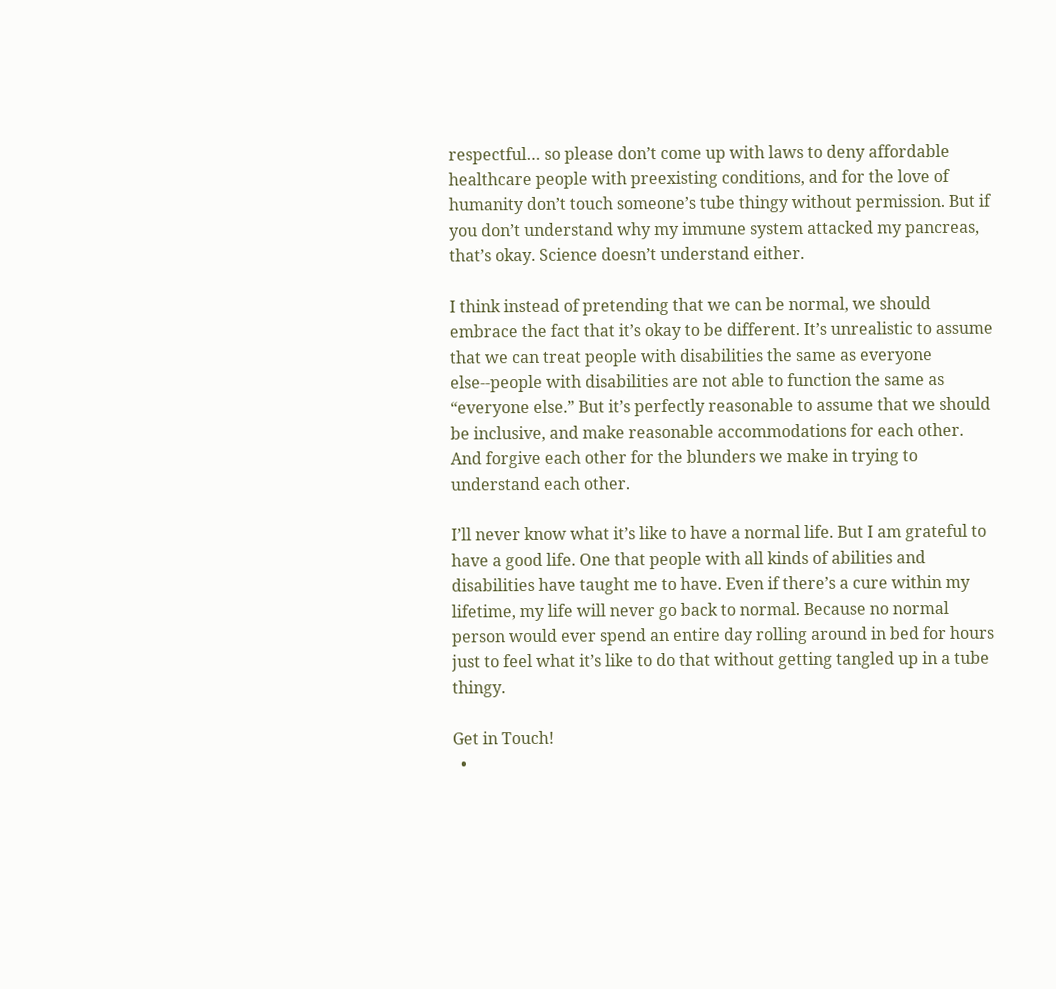respectful… so please don’t come up with laws to deny affordable healthcare people with preexisting conditions, and for the love of humanity don’t touch someone’s tube thingy without permission. But if you don’t understand why my immune system attacked my pancreas, that’s okay. Science doesn’t understand either.

I think instead of pretending that we can be normal, we should embrace the fact that it’s okay to be different. It’s unrealistic to assume that we can treat people with disabilities the same as everyone else--people with disabilities are not able to function the same as “everyone else.” But it’s perfectly reasonable to assume that we should be inclusive, and make reasonable accommodations for each other. And forgive each other for the blunders we make in trying to understand each other.

I’ll never know what it’s like to have a normal life. But I am grateful to have a good life. One that people with all kinds of abilities and disabilities have taught me to have. Even if there’s a cure within my lifetime, my life will never go back to normal. Because no normal person would ever spend an entire day rolling around in bed for hours just to feel what it’s like to do that without getting tangled up in a tube thingy.

Get in Touch!
  •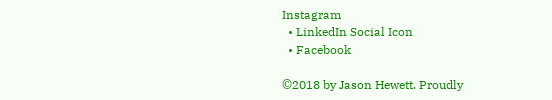Instagram
  • LinkedIn Social Icon
  • Facebook

©2018 by Jason Hewett. Proudly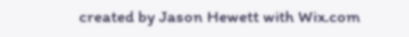created by Jason Hewett with Wix.com